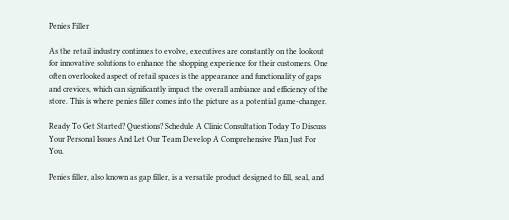Penies Filler

As the retail industry continues to evolve, executives are constantly on the lookout for innovative solutions to enhance the shopping experience for their customers. One often overlooked aspect of retail spaces is the appearance and functionality of gaps and crevices, which can significantly impact the overall ambiance and efficiency of the store. This is where penies filler comes into the picture as a potential game-changer.

Ready To Get Started? Questions? Schedule A Clinic Consultation Today To Discuss Your Personal Issues And Let Our Team Develop A Comprehensive Plan Just For You.

Penies filler, also known as gap filler, is a versatile product designed to fill, seal, and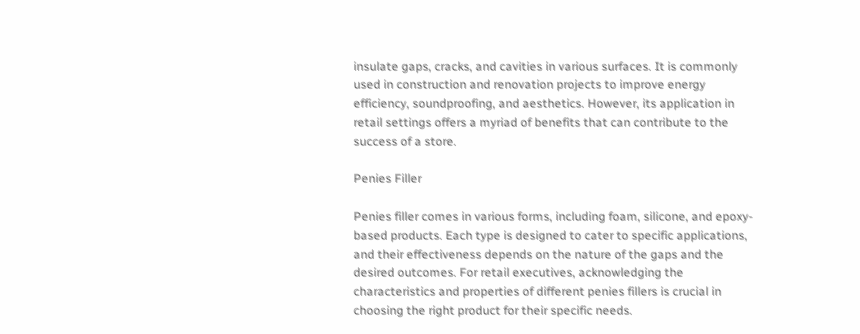insulate gaps, cracks, and cavities in various surfaces. It is commonly used in construction and renovation projects to improve energy efficiency, soundproofing, and aesthetics. However, its application in retail settings offers a myriad of benefits that can contribute to the success of a store.

Penies Filler

Penies filler comes in various forms, including foam, silicone, and epoxy-based products. Each type is designed to cater to specific applications, and their effectiveness depends on the nature of the gaps and the desired outcomes. For retail executives, acknowledging the characteristics and properties of different penies fillers is crucial in choosing the right product for their specific needs.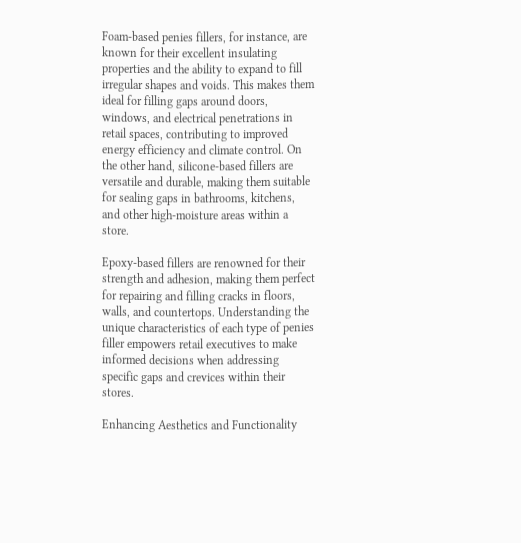Foam-based penies fillers, for instance, are known for their excellent insulating properties and the ability to expand to fill irregular shapes and voids. This makes them ideal for filling gaps around doors, windows, and electrical penetrations in retail spaces, contributing to improved energy efficiency and climate control. On the other hand, silicone-based fillers are versatile and durable, making them suitable for sealing gaps in bathrooms, kitchens, and other high-moisture areas within a store.

Epoxy-based fillers are renowned for their strength and adhesion, making them perfect for repairing and filling cracks in floors, walls, and countertops. Understanding the unique characteristics of each type of penies filler empowers retail executives to make informed decisions when addressing specific gaps and crevices within their stores.

Enhancing Aesthetics and Functionality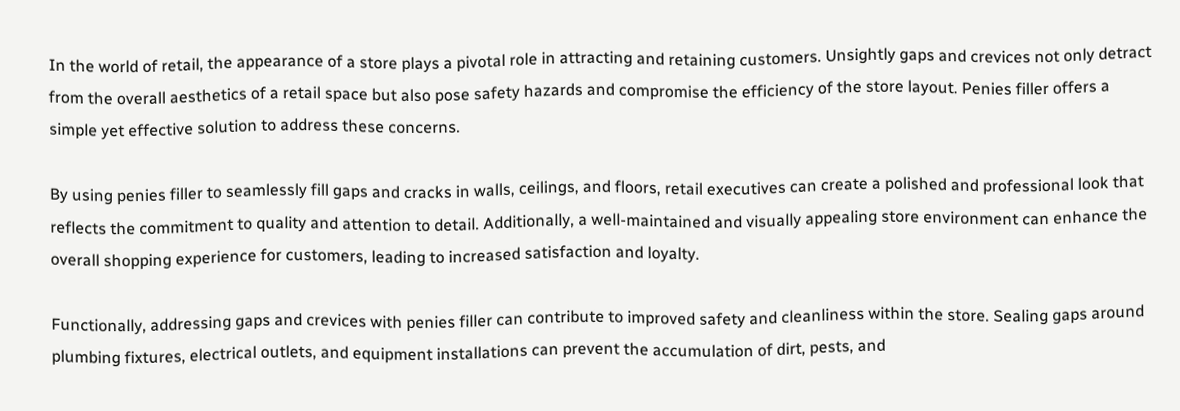In the world of retail, the appearance of a store plays a pivotal role in attracting and retaining customers. Unsightly gaps and crevices not only detract from the overall aesthetics of a retail space but also pose safety hazards and compromise the efficiency of the store layout. Penies filler offers a simple yet effective solution to address these concerns.

By using penies filler to seamlessly fill gaps and cracks in walls, ceilings, and floors, retail executives can create a polished and professional look that reflects the commitment to quality and attention to detail. Additionally, a well-maintained and visually appealing store environment can enhance the overall shopping experience for customers, leading to increased satisfaction and loyalty.

Functionally, addressing gaps and crevices with penies filler can contribute to improved safety and cleanliness within the store. Sealing gaps around plumbing fixtures, electrical outlets, and equipment installations can prevent the accumulation of dirt, pests, and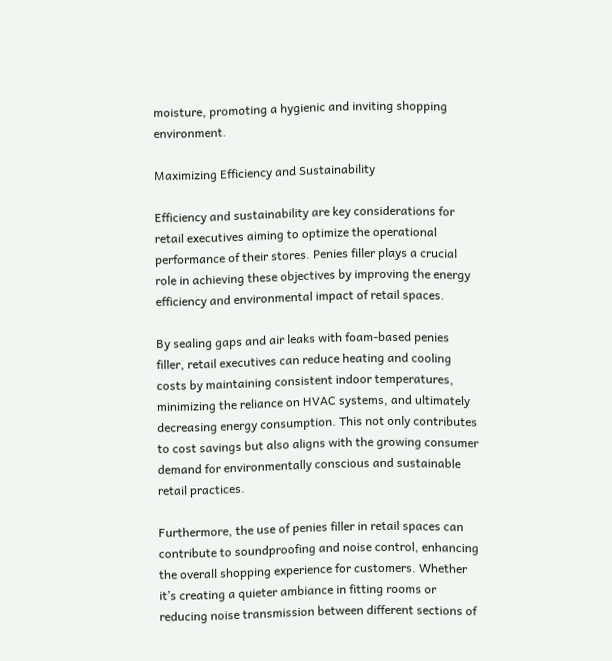moisture, promoting a hygienic and inviting shopping environment.

Maximizing Efficiency and Sustainability

Efficiency and sustainability are key considerations for retail executives aiming to optimize the operational performance of their stores. Penies filler plays a crucial role in achieving these objectives by improving the energy efficiency and environmental impact of retail spaces.

By sealing gaps and air leaks with foam-based penies filler, retail executives can reduce heating and cooling costs by maintaining consistent indoor temperatures, minimizing the reliance on HVAC systems, and ultimately decreasing energy consumption. This not only contributes to cost savings but also aligns with the growing consumer demand for environmentally conscious and sustainable retail practices.

Furthermore, the use of penies filler in retail spaces can contribute to soundproofing and noise control, enhancing the overall shopping experience for customers. Whether it’s creating a quieter ambiance in fitting rooms or reducing noise transmission between different sections of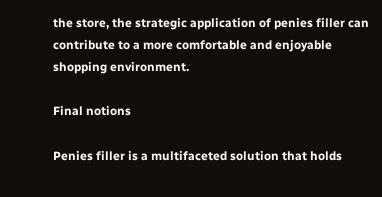the store, the strategic application of penies filler can contribute to a more comfortable and enjoyable shopping environment.

Final notions

Penies filler is a multifaceted solution that holds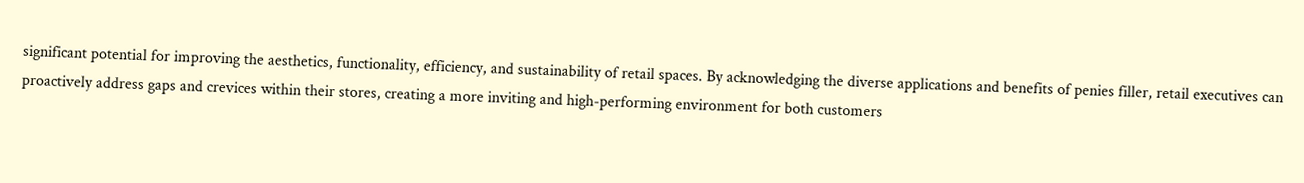significant potential for improving the aesthetics, functionality, efficiency, and sustainability of retail spaces. By acknowledging the diverse applications and benefits of penies filler, retail executives can proactively address gaps and crevices within their stores, creating a more inviting and high-performing environment for both customers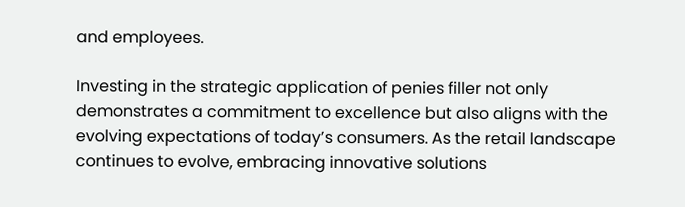and employees.

Investing in the strategic application of penies filler not only demonstrates a commitment to excellence but also aligns with the evolving expectations of today’s consumers. As the retail landscape continues to evolve, embracing innovative solutions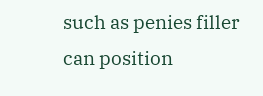such as penies filler can position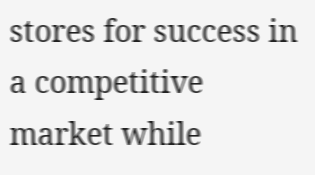stores for success in a competitive market while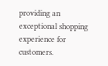providing an exceptional shopping experience for customers.